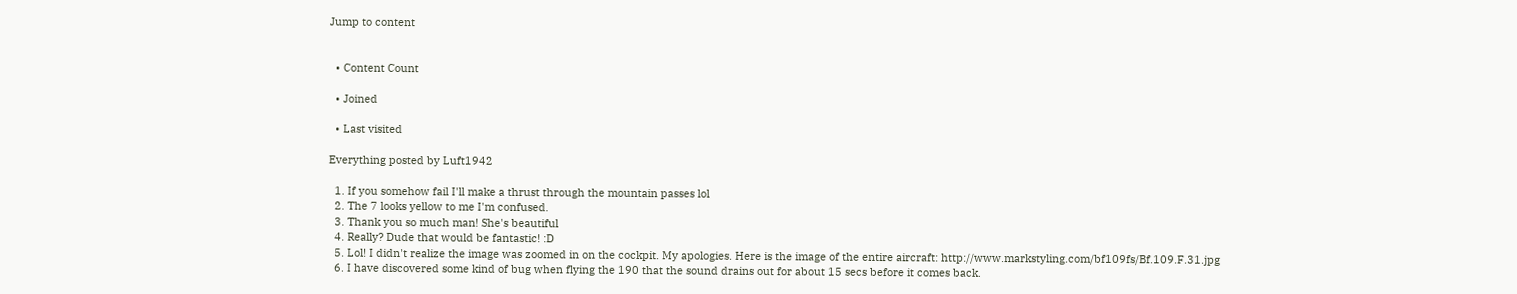Jump to content


  • Content Count

  • Joined

  • Last visited

Everything posted by Luft1942

  1. If you somehow fail I'll make a thrust through the mountain passes lol
  2. The 7 looks yellow to me I'm confused.
  3. Thank you so much man! She's beautiful
  4. Really? Dude that would be fantastic! :D
  5. Lol! I didn't realize the image was zoomed in on the cockpit. My apologies. Here is the image of the entire aircraft: http://www.markstyling.com/bf109fs/Bf.109.F.31.jpg
  6. I have discovered some kind of bug when flying the 190 that the sound drains out for about 15 secs before it comes back.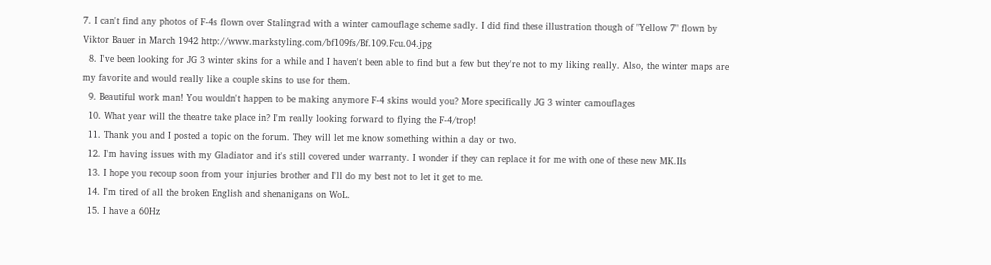7. I can't find any photos of F-4s flown over Stalingrad with a winter camouflage scheme sadly. I did find these illustration though of "Yellow 7" flown by Viktor Bauer in March 1942 http://www.markstyling.com/bf109fs/Bf.109.Fcu.04.jpg
  8. I've been looking for JG 3 winter skins for a while and I haven't been able to find but a few but they're not to my liking really. Also, the winter maps are my favorite and would really like a couple skins to use for them.
  9. Beautiful work man! You wouldn't happen to be making anymore F-4 skins would you? More specifically JG 3 winter camouflages
  10. What year will the theatre take place in? I'm really looking forward to flying the F-4/trop!
  11. Thank you and I posted a topic on the forum. They will let me know something within a day or two.
  12. I'm having issues with my Gladiator and it's still covered under warranty. I wonder if they can replace it for me with one of these new MK.IIs
  13. I hope you recoup soon from your injuries brother and I'll do my best not to let it get to me.
  14. I'm tired of all the broken English and shenanigans on WoL.
  15. I have a 60Hz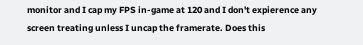monitor and I cap my FPS in-game at 120 and I don't expierence any screen treating unless I uncap the framerate. Does this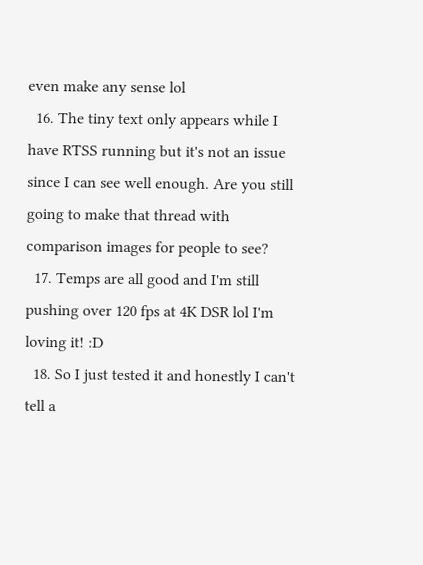even make any sense lol
  16. The tiny text only appears while I have RTSS running but it's not an issue since I can see well enough. Are you still going to make that thread with comparison images for people to see?
  17. Temps are all good and I'm still pushing over 120 fps at 4K DSR lol I'm loving it! :D
  18. So I just tested it and honestly I can't tell a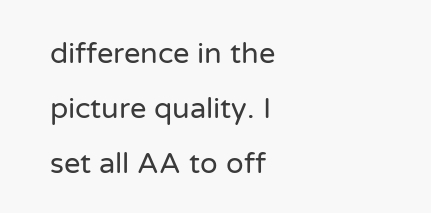difference in the picture quality. I set all AA to off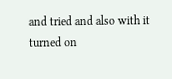and tried and also with it turned on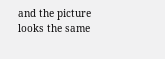and the picture looks the same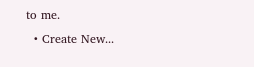to me.
  • Create New...